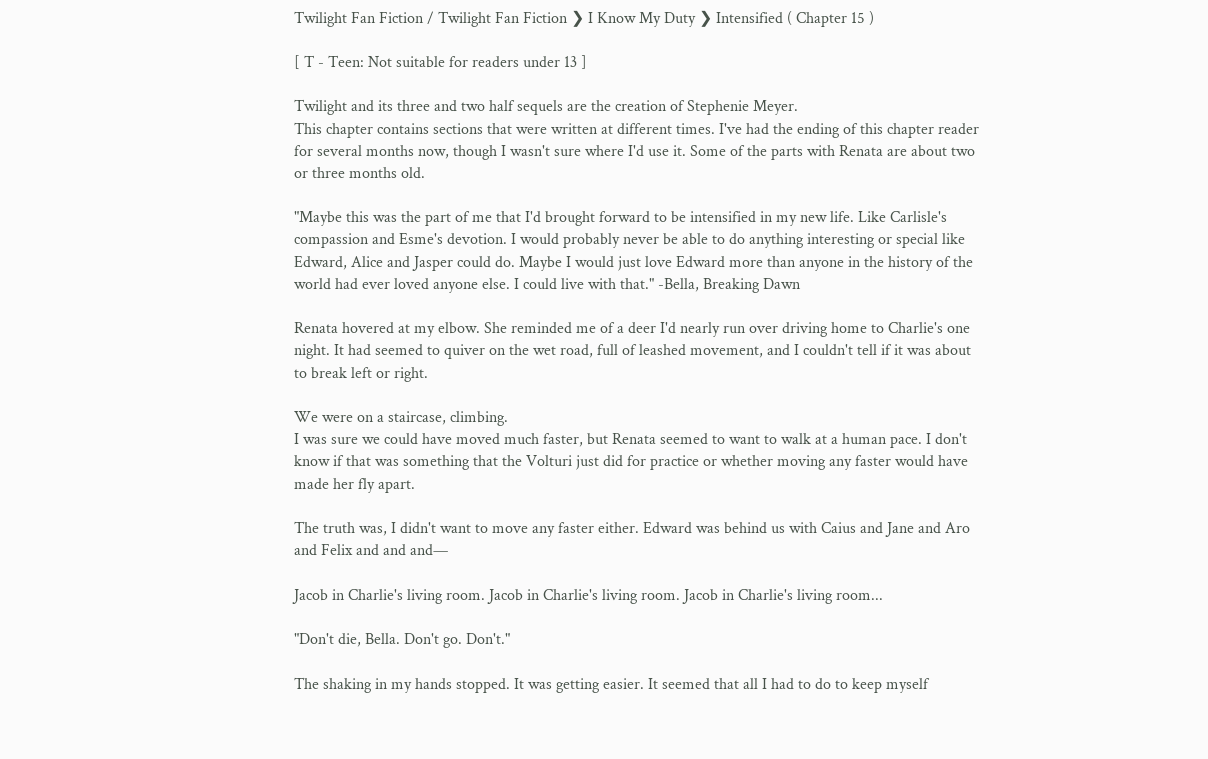Twilight Fan Fiction / Twilight Fan Fiction ❯ I Know My Duty ❯ Intensified ( Chapter 15 )

[ T - Teen: Not suitable for readers under 13 ]

Twilight and its three and two half sequels are the creation of Stephenie Meyer.
This chapter contains sections that were written at different times. I've had the ending of this chapter reader for several months now, though I wasn't sure where I'd use it. Some of the parts with Renata are about two or three months old.

"Maybe this was the part of me that I'd brought forward to be intensified in my new life. Like Carlisle's compassion and Esme's devotion. I would probably never be able to do anything interesting or special like Edward, Alice and Jasper could do. Maybe I would just love Edward more than anyone in the history of the world had ever loved anyone else. I could live with that." -Bella, Breaking Dawn

Renata hovered at my elbow. She reminded me of a deer I'd nearly run over driving home to Charlie's one night. It had seemed to quiver on the wet road, full of leashed movement, and I couldn't tell if it was about to break left or right.

We were on a staircase, climbing.
I was sure we could have moved much faster, but Renata seemed to want to walk at a human pace. I don't know if that was something that the Volturi just did for practice or whether moving any faster would have made her fly apart.

The truth was, I didn't want to move any faster either. Edward was behind us with Caius and Jane and Aro and Felix and and and—

Jacob in Charlie's living room. Jacob in Charlie's living room. Jacob in Charlie's living room...

"Don't die, Bella. Don't go. Don't."

The shaking in my hands stopped. It was getting easier. It seemed that all I had to do to keep myself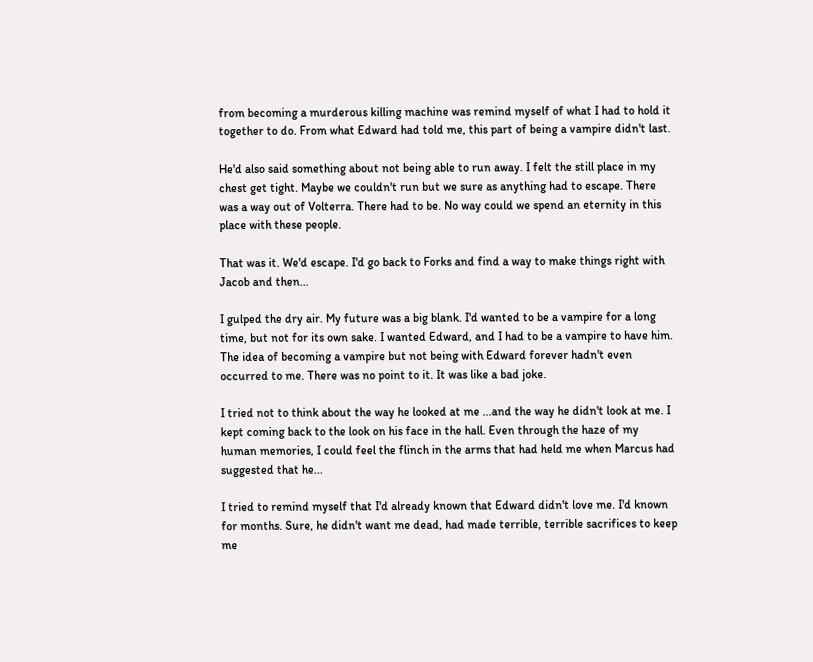from becoming a murderous killing machine was remind myself of what I had to hold it together to do. From what Edward had told me, this part of being a vampire didn't last.

He'd also said something about not being able to run away. I felt the still place in my chest get tight. Maybe we couldn't run but we sure as anything had to escape. There was a way out of Volterra. There had to be. No way could we spend an eternity in this place with these people.

That was it. We'd escape. I'd go back to Forks and find a way to make things right with Jacob and then...

I gulped the dry air. My future was a big blank. I'd wanted to be a vampire for a long time, but not for its own sake. I wanted Edward, and I had to be a vampire to have him. The idea of becoming a vampire but not being with Edward forever hadn't even occurred to me. There was no point to it. It was like a bad joke.

I tried not to think about the way he looked at me ...and the way he didn't look at me. I kept coming back to the look on his face in the hall. Even through the haze of my human memories, I could feel the flinch in the arms that had held me when Marcus had suggested that he...

I tried to remind myself that I'd already known that Edward didn't love me. I'd known for months. Sure, he didn't want me dead, had made terrible, terrible sacrifices to keep me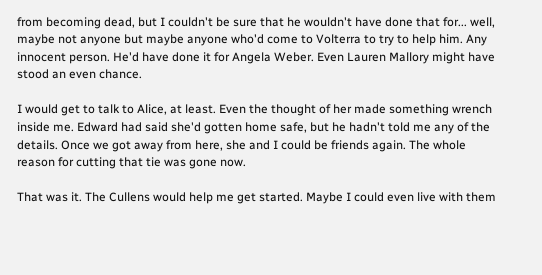from becoming dead, but I couldn't be sure that he wouldn't have done that for... well, maybe not anyone but maybe anyone who'd come to Volterra to try to help him. Any innocent person. He'd have done it for Angela Weber. Even Lauren Mallory might have stood an even chance.

I would get to talk to Alice, at least. Even the thought of her made something wrench inside me. Edward had said she'd gotten home safe, but he hadn't told me any of the details. Once we got away from here, she and I could be friends again. The whole reason for cutting that tie was gone now.

That was it. The Cullens would help me get started. Maybe I could even live with them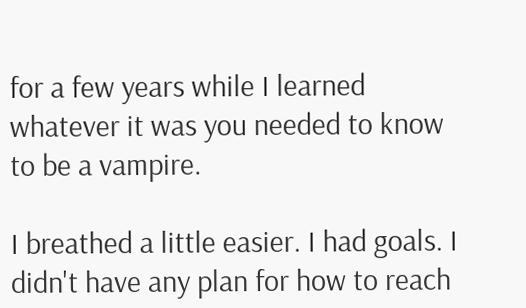for a few years while I learned whatever it was you needed to know to be a vampire.

I breathed a little easier. I had goals. I didn't have any plan for how to reach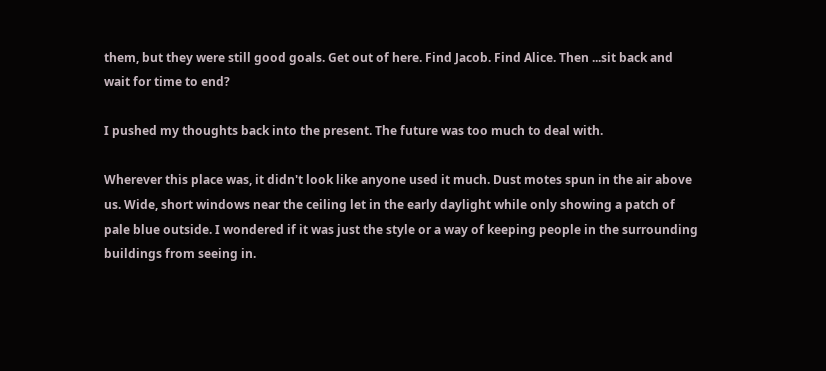them, but they were still good goals. Get out of here. Find Jacob. Find Alice. Then ...sit back and wait for time to end?

I pushed my thoughts back into the present. The future was too much to deal with.

Wherever this place was, it didn't look like anyone used it much. Dust motes spun in the air above us. Wide, short windows near the ceiling let in the early daylight while only showing a patch of pale blue outside. I wondered if it was just the style or a way of keeping people in the surrounding buildings from seeing in.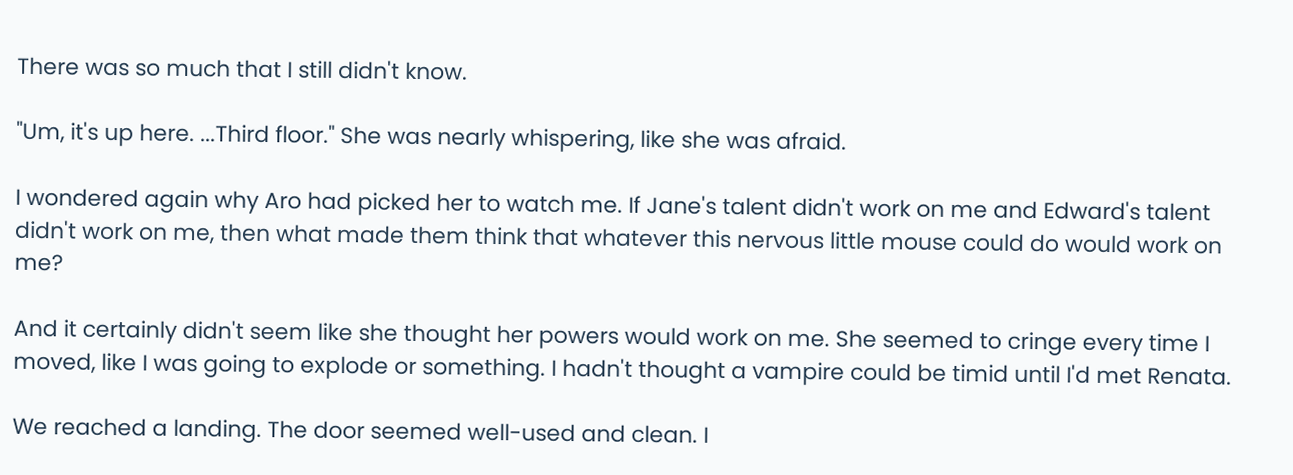There was so much that I still didn't know.

"Um, it's up here. ...Third floor." She was nearly whispering, like she was afraid.

I wondered again why Aro had picked her to watch me. If Jane's talent didn't work on me and Edward's talent didn't work on me, then what made them think that whatever this nervous little mouse could do would work on me?

And it certainly didn't seem like she thought her powers would work on me. She seemed to cringe every time I moved, like I was going to explode or something. I hadn't thought a vampire could be timid until I'd met Renata.

We reached a landing. The door seemed well-used and clean. I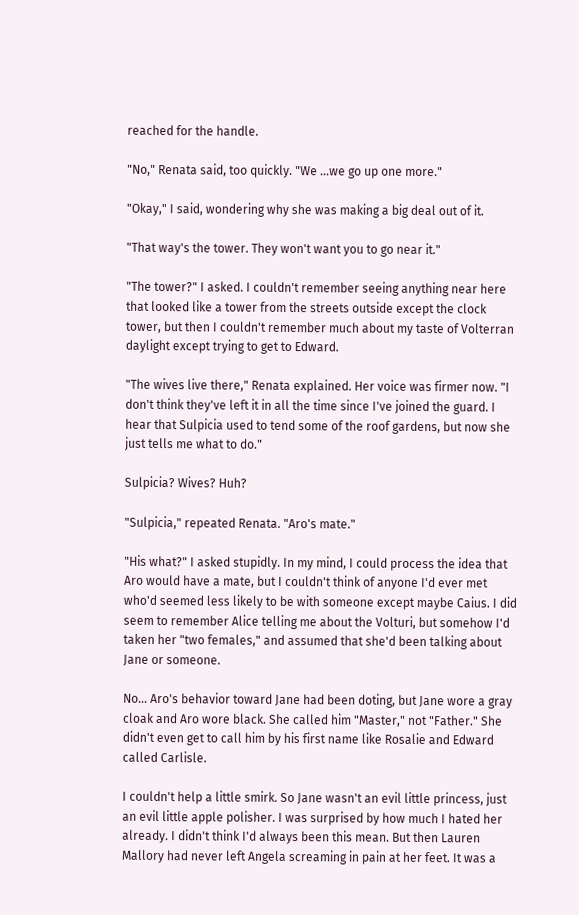reached for the handle.

"No," Renata said, too quickly. "We ...we go up one more."

"Okay," I said, wondering why she was making a big deal out of it.

"That way's the tower. They won't want you to go near it."

"The tower?" I asked. I couldn't remember seeing anything near here that looked like a tower from the streets outside except the clock tower, but then I couldn't remember much about my taste of Volterran daylight except trying to get to Edward.

"The wives live there," Renata explained. Her voice was firmer now. "I don't think they've left it in all the time since I've joined the guard. I hear that Sulpicia used to tend some of the roof gardens, but now she just tells me what to do."

Sulpicia? Wives? Huh?

"Sulpicia," repeated Renata. "Aro's mate."

"His what?" I asked stupidly. In my mind, I could process the idea that Aro would have a mate, but I couldn't think of anyone I'd ever met who'd seemed less likely to be with someone except maybe Caius. I did seem to remember Alice telling me about the Volturi, but somehow I'd taken her "two females," and assumed that she'd been talking about Jane or someone.

No... Aro's behavior toward Jane had been doting, but Jane wore a gray cloak and Aro wore black. She called him "Master," not "Father." She didn't even get to call him by his first name like Rosalie and Edward called Carlisle.

I couldn't help a little smirk. So Jane wasn't an evil little princess, just an evil little apple polisher. I was surprised by how much I hated her already. I didn't think I'd always been this mean. But then Lauren Mallory had never left Angela screaming in pain at her feet. It was a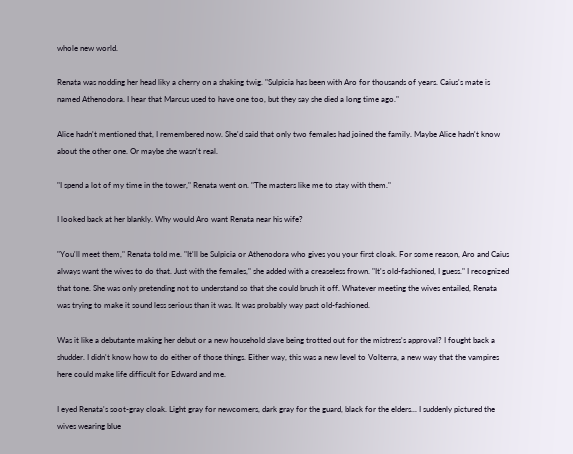whole new world.

Renata was nodding her head liky a cherry on a shaking twig. "Sulpicia has been with Aro for thousands of years. Caius's mate is named Athenodora. I hear that Marcus used to have one too, but they say she died a long time ago."

Alice hadn't mentioned that, I remembered now. She'd said that only two females had joined the family. Maybe Alice hadn't know about the other one. Or maybe she wasn't real.

"I spend a lot of my time in the tower," Renata went on. "The masters like me to stay with them."

I looked back at her blankly. Why would Aro want Renata near his wife?

"You'll meet them," Renata told me. "It'll be Sulpicia or Athenodora who gives you your first cloak. For some reason, Aro and Caius always want the wives to do that. Just with the females," she added with a creaseless frown. "It's old-fashioned, I guess." I recognized that tone. She was only pretending not to understand so that she could brush it off. Whatever meeting the wives entailed, Renata was trying to make it sound less serious than it was. It was probably way past old-fashioned.

Was it like a debutante making her debut or a new household slave being trotted out for the mistress's approval? I fought back a shudder. I didn't know how to do either of those things. Either way, this was a new level to Volterra, a new way that the vampires here could make life difficult for Edward and me.

I eyed Renata's soot-gray cloak. Light gray for newcomers, dark gray for the guard, black for the elders... I suddenly pictured the wives wearing blue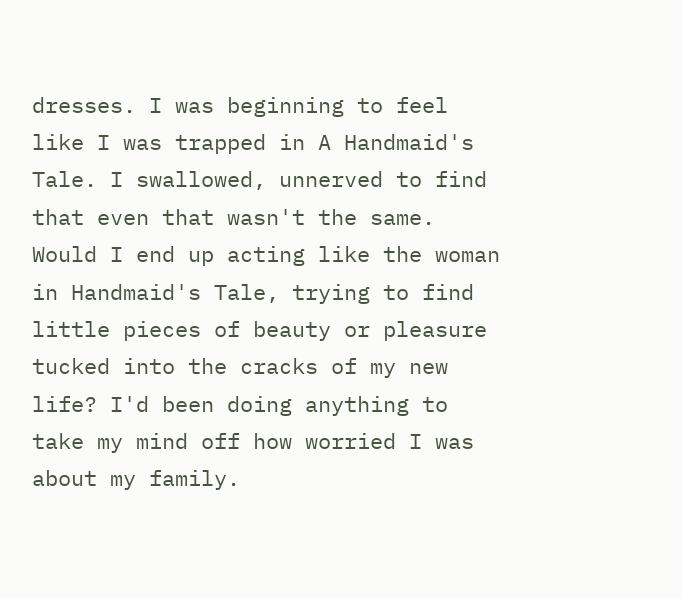dresses. I was beginning to feel like I was trapped in A Handmaid's Tale. I swallowed, unnerved to find that even that wasn't the same. Would I end up acting like the woman in Handmaid's Tale, trying to find little pieces of beauty or pleasure tucked into the cracks of my new life? I'd been doing anything to take my mind off how worried I was about my family.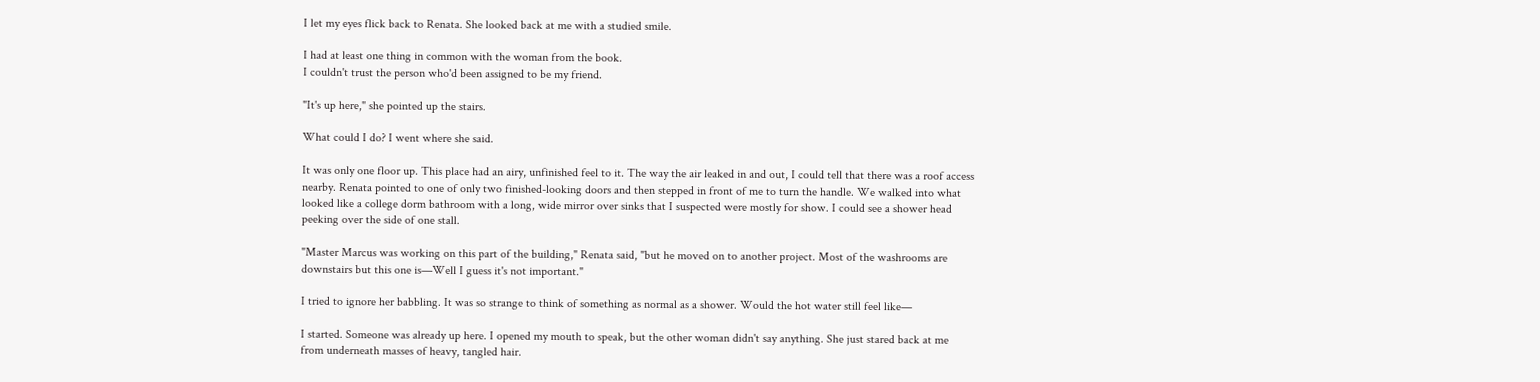I let my eyes flick back to Renata. She looked back at me with a studied smile.

I had at least one thing in common with the woman from the book.
I couldn't trust the person who'd been assigned to be my friend.

"It's up here," she pointed up the stairs.

What could I do? I went where she said.

It was only one floor up. This place had an airy, unfinished feel to it. The way the air leaked in and out, I could tell that there was a roof access nearby. Renata pointed to one of only two finished-looking doors and then stepped in front of me to turn the handle. We walked into what looked like a college dorm bathroom with a long, wide mirror over sinks that I suspected were mostly for show. I could see a shower head peeking over the side of one stall.

"Master Marcus was working on this part of the building," Renata said, "but he moved on to another project. Most of the washrooms are downstairs but this one is—Well I guess it's not important."

I tried to ignore her babbling. It was so strange to think of something as normal as a shower. Would the hot water still feel like—

I started. Someone was already up here. I opened my mouth to speak, but the other woman didn't say anything. She just stared back at me from underneath masses of heavy, tangled hair.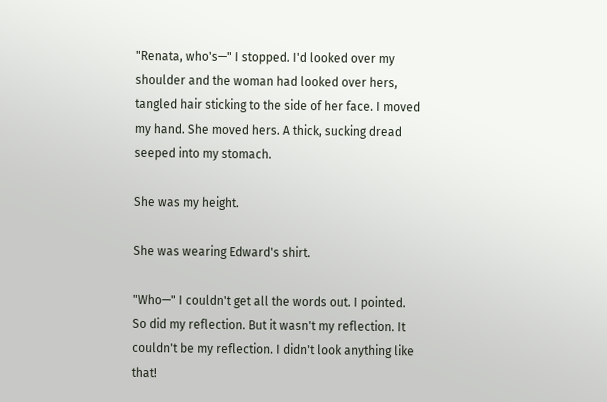"Renata, who's—" I stopped. I'd looked over my shoulder and the woman had looked over hers, tangled hair sticking to the side of her face. I moved my hand. She moved hers. A thick, sucking dread seeped into my stomach.

She was my height.

She was wearing Edward's shirt.

"Who—" I couldn't get all the words out. I pointed. So did my reflection. But it wasn't my reflection. It couldn't be my reflection. I didn't look anything like that!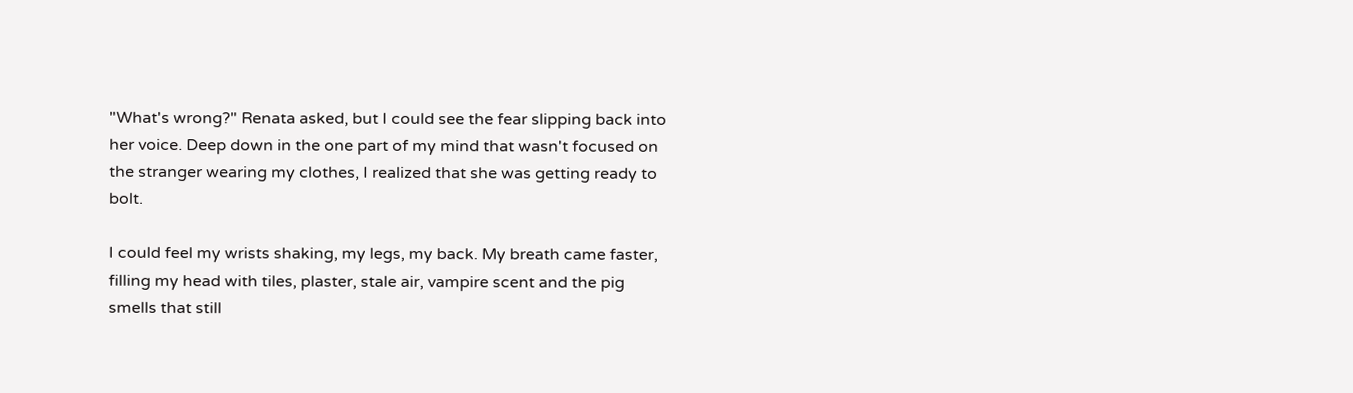"What's wrong?" Renata asked, but I could see the fear slipping back into her voice. Deep down in the one part of my mind that wasn't focused on the stranger wearing my clothes, I realized that she was getting ready to bolt.

I could feel my wrists shaking, my legs, my back. My breath came faster, filling my head with tiles, plaster, stale air, vampire scent and the pig smells that still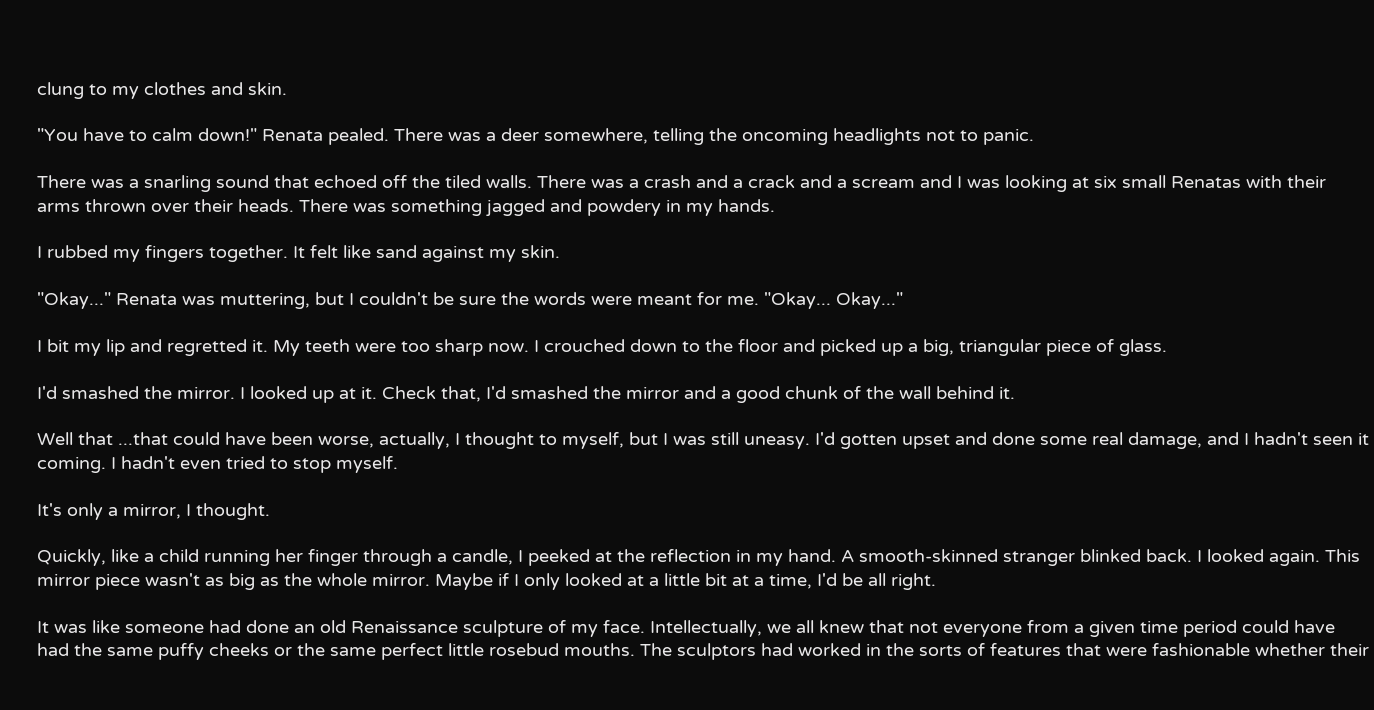clung to my clothes and skin.

"You have to calm down!" Renata pealed. There was a deer somewhere, telling the oncoming headlights not to panic.

There was a snarling sound that echoed off the tiled walls. There was a crash and a crack and a scream and I was looking at six small Renatas with their arms thrown over their heads. There was something jagged and powdery in my hands.

I rubbed my fingers together. It felt like sand against my skin.

"Okay..." Renata was muttering, but I couldn't be sure the words were meant for me. "Okay... Okay..."

I bit my lip and regretted it. My teeth were too sharp now. I crouched down to the floor and picked up a big, triangular piece of glass.

I'd smashed the mirror. I looked up at it. Check that, I'd smashed the mirror and a good chunk of the wall behind it.

Well that ...that could have been worse, actually, I thought to myself, but I was still uneasy. I'd gotten upset and done some real damage, and I hadn't seen it coming. I hadn't even tried to stop myself.

It's only a mirror, I thought.

Quickly, like a child running her finger through a candle, I peeked at the reflection in my hand. A smooth-skinned stranger blinked back. I looked again. This mirror piece wasn't as big as the whole mirror. Maybe if I only looked at a little bit at a time, I'd be all right.

It was like someone had done an old Renaissance sculpture of my face. Intellectually, we all knew that not everyone from a given time period could have had the same puffy cheeks or the same perfect little rosebud mouths. The sculptors had worked in the sorts of features that were fashionable whether their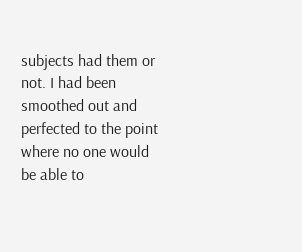subjects had them or not. I had been smoothed out and perfected to the point where no one would be able to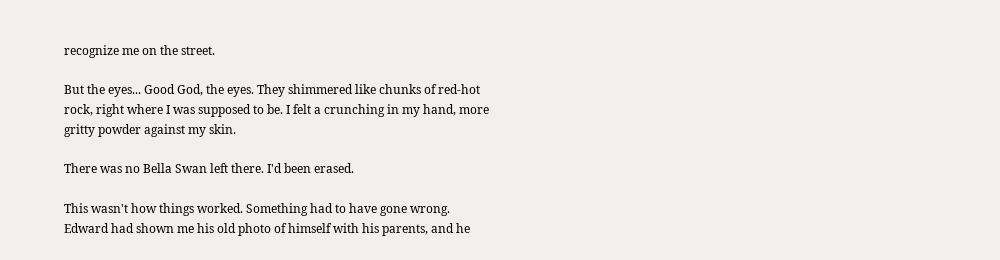recognize me on the street.

But the eyes... Good God, the eyes. They shimmered like chunks of red-hot rock, right where I was supposed to be. I felt a crunching in my hand, more gritty powder against my skin.

There was no Bella Swan left there. I'd been erased.

This wasn't how things worked. Something had to have gone wrong. Edward had shown me his old photo of himself with his parents, and he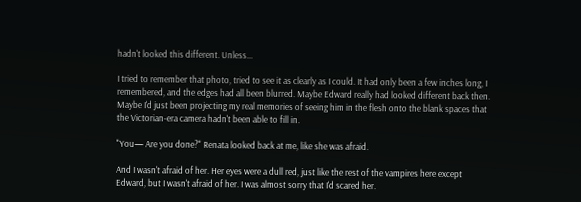hadn't looked this different. Unless...

I tried to remember that photo, tried to see it as clearly as I could. It had only been a few inches long, I remembered, and the edges had all been blurred. Maybe Edward really had looked different back then. Maybe I'd just been projecting my real memories of seeing him in the flesh onto the blank spaces that the Victorian-era camera hadn't been able to fill in.

"You— Are you done?" Renata looked back at me, like she was afraid.

And I wasn't afraid of her. Her eyes were a dull red, just like the rest of the vampires here except Edward, but I wasn't afraid of her. I was almost sorry that I'd scared her.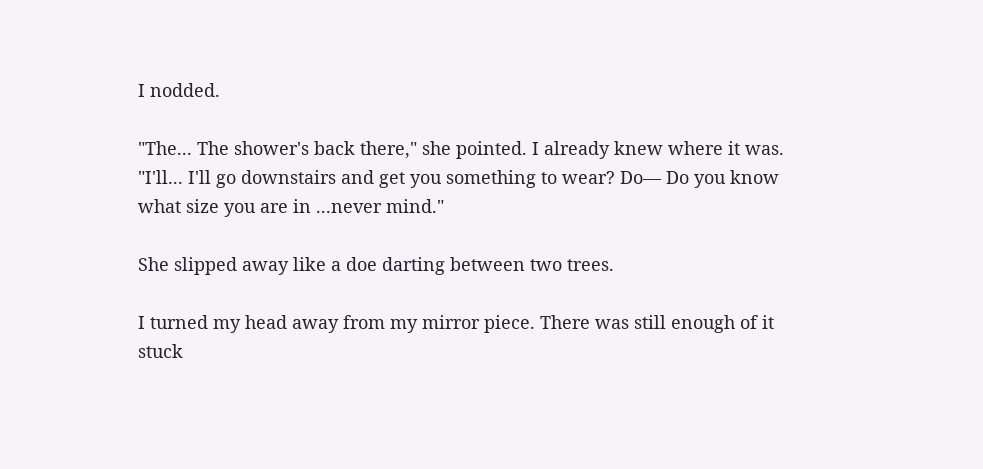I nodded.

"The... The shower's back there," she pointed. I already knew where it was. "I'll... I'll go downstairs and get you something to wear? Do— Do you know what size you are in ...never mind."

She slipped away like a doe darting between two trees.

I turned my head away from my mirror piece. There was still enough of it stuck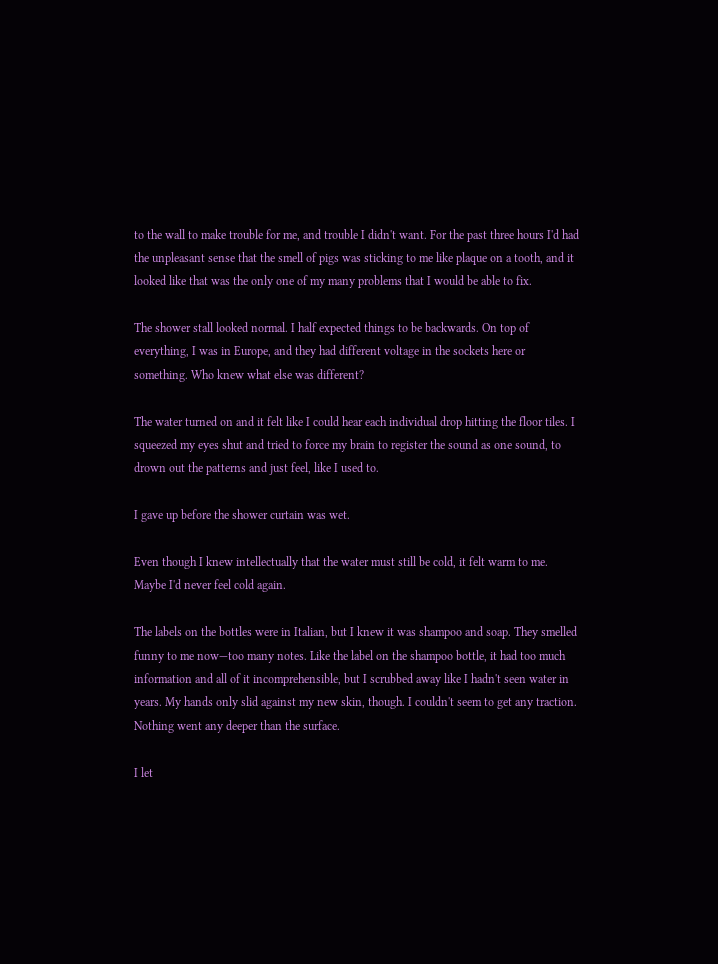to the wall to make trouble for me, and trouble I didn't want. For the past three hours I'd had the unpleasant sense that the smell of pigs was sticking to me like plaque on a tooth, and it looked like that was the only one of my many problems that I would be able to fix.

The shower stall looked normal. I half expected things to be backwards. On top of everything, I was in Europe, and they had different voltage in the sockets here or something. Who knew what else was different?

The water turned on and it felt like I could hear each individual drop hitting the floor tiles. I squeezed my eyes shut and tried to force my brain to register the sound as one sound, to drown out the patterns and just feel, like I used to.

I gave up before the shower curtain was wet.

Even though I knew intellectually that the water must still be cold, it felt warm to me. Maybe I'd never feel cold again.

The labels on the bottles were in Italian, but I knew it was shampoo and soap. They smelled funny to me now—too many notes. Like the label on the shampoo bottle, it had too much information and all of it incomprehensible, but I scrubbed away like I hadn't seen water in years. My hands only slid against my new skin, though. I couldn't seem to get any traction. Nothing went any deeper than the surface.

I let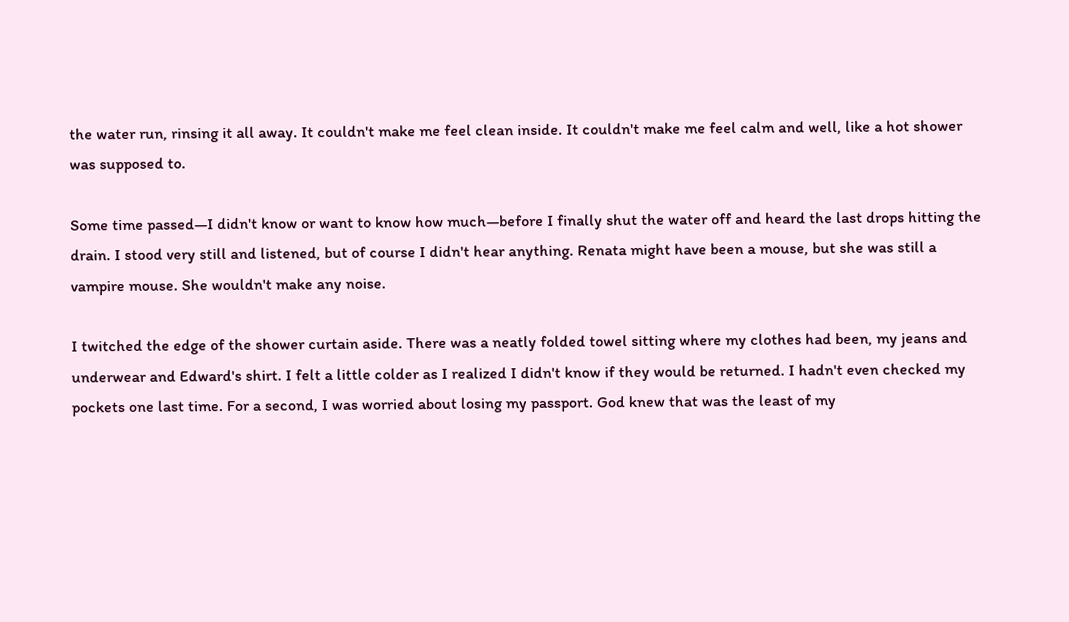the water run, rinsing it all away. It couldn't make me feel clean inside. It couldn't make me feel calm and well, like a hot shower was supposed to.

Some time passed—I didn't know or want to know how much—before I finally shut the water off and heard the last drops hitting the drain. I stood very still and listened, but of course I didn't hear anything. Renata might have been a mouse, but she was still a vampire mouse. She wouldn't make any noise.

I twitched the edge of the shower curtain aside. There was a neatly folded towel sitting where my clothes had been, my jeans and underwear and Edward's shirt. I felt a little colder as I realized I didn't know if they would be returned. I hadn't even checked my pockets one last time. For a second, I was worried about losing my passport. God knew that was the least of my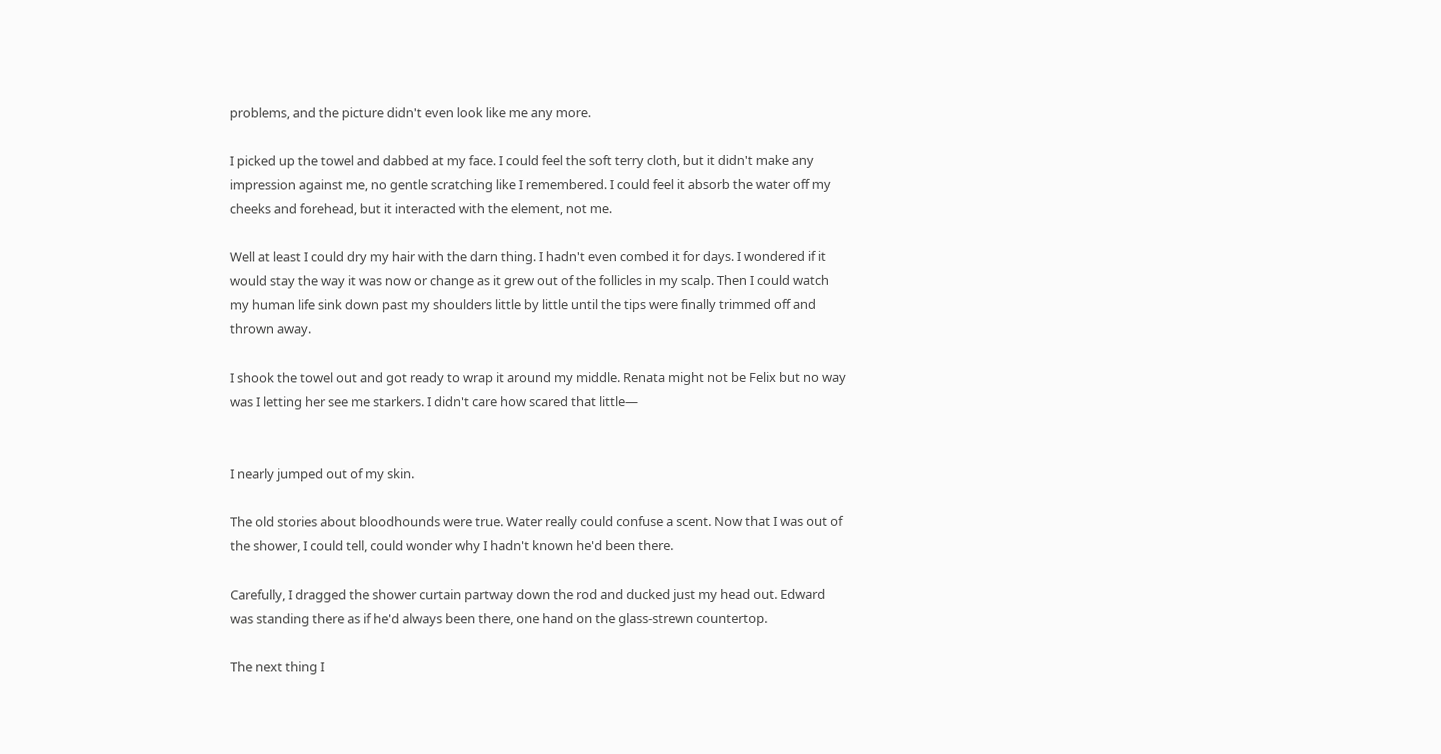problems, and the picture didn't even look like me any more.

I picked up the towel and dabbed at my face. I could feel the soft terry cloth, but it didn't make any impression against me, no gentle scratching like I remembered. I could feel it absorb the water off my cheeks and forehead, but it interacted with the element, not me.

Well at least I could dry my hair with the darn thing. I hadn't even combed it for days. I wondered if it would stay the way it was now or change as it grew out of the follicles in my scalp. Then I could watch my human life sink down past my shoulders little by little until the tips were finally trimmed off and thrown away.

I shook the towel out and got ready to wrap it around my middle. Renata might not be Felix but no way was I letting her see me starkers. I didn't care how scared that little—


I nearly jumped out of my skin.

The old stories about bloodhounds were true. Water really could confuse a scent. Now that I was out of the shower, I could tell, could wonder why I hadn't known he'd been there.

Carefully, I dragged the shower curtain partway down the rod and ducked just my head out. Edward was standing there as if he'd always been there, one hand on the glass-strewn countertop.

The next thing I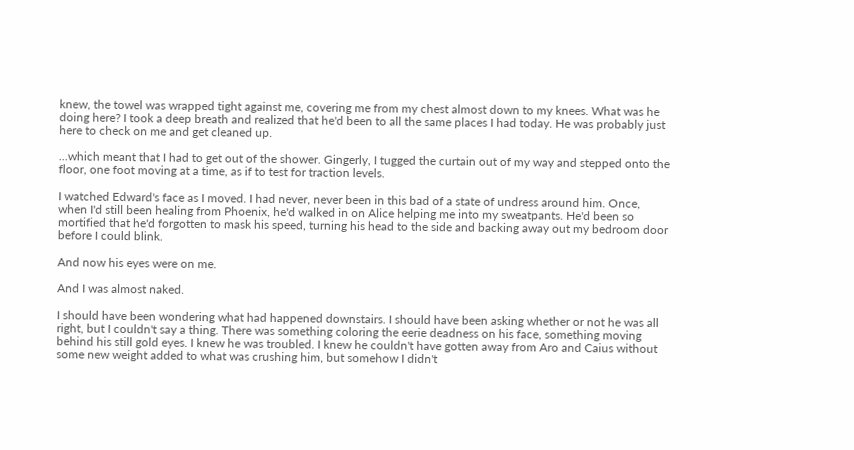knew, the towel was wrapped tight against me, covering me from my chest almost down to my knees. What was he doing here? I took a deep breath and realized that he'd been to all the same places I had today. He was probably just here to check on me and get cleaned up.

...which meant that I had to get out of the shower. Gingerly, I tugged the curtain out of my way and stepped onto the floor, one foot moving at a time, as if to test for traction levels.

I watched Edward's face as I moved. I had never, never been in this bad of a state of undress around him. Once, when I'd still been healing from Phoenix, he'd walked in on Alice helping me into my sweatpants. He'd been so mortified that he'd forgotten to mask his speed, turning his head to the side and backing away out my bedroom door before I could blink.

And now his eyes were on me.

And I was almost naked.

I should have been wondering what had happened downstairs. I should have been asking whether or not he was all right, but I couldn't say a thing. There was something coloring the eerie deadness on his face, something moving behind his still gold eyes. I knew he was troubled. I knew he couldn't have gotten away from Aro and Caius without some new weight added to what was crushing him, but somehow I didn't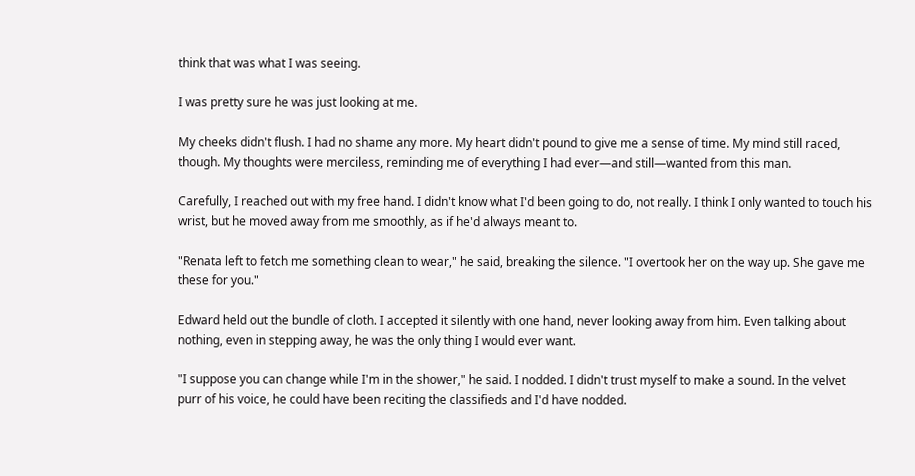think that was what I was seeing.

I was pretty sure he was just looking at me.

My cheeks didn't flush. I had no shame any more. My heart didn't pound to give me a sense of time. My mind still raced, though. My thoughts were merciless, reminding me of everything I had ever—and still—wanted from this man.

Carefully, I reached out with my free hand. I didn't know what I'd been going to do, not really. I think I only wanted to touch his wrist, but he moved away from me smoothly, as if he'd always meant to.

"Renata left to fetch me something clean to wear," he said, breaking the silence. "I overtook her on the way up. She gave me these for you."

Edward held out the bundle of cloth. I accepted it silently with one hand, never looking away from him. Even talking about nothing, even in stepping away, he was the only thing I would ever want.

"I suppose you can change while I'm in the shower," he said. I nodded. I didn't trust myself to make a sound. In the velvet purr of his voice, he could have been reciting the classifieds and I'd have nodded.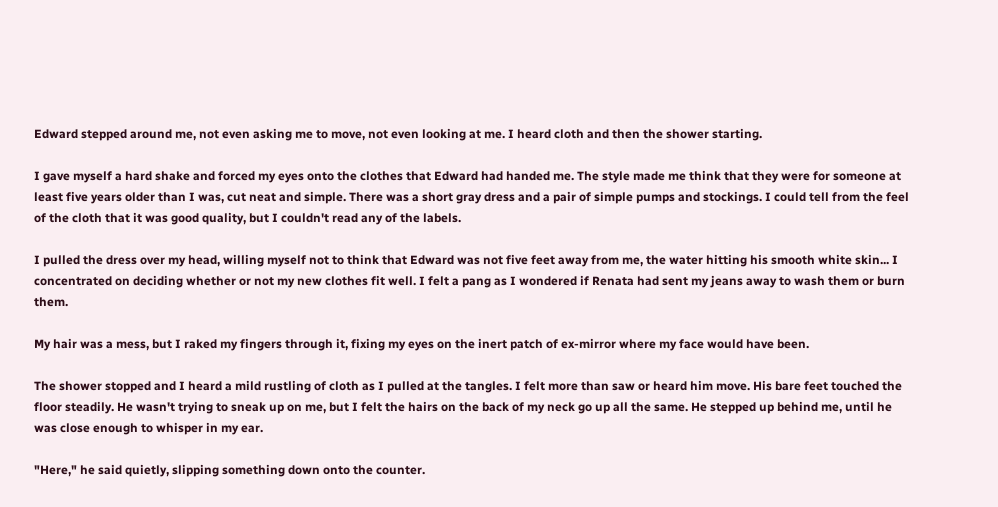Edward stepped around me, not even asking me to move, not even looking at me. I heard cloth and then the shower starting.

I gave myself a hard shake and forced my eyes onto the clothes that Edward had handed me. The style made me think that they were for someone at least five years older than I was, cut neat and simple. There was a short gray dress and a pair of simple pumps and stockings. I could tell from the feel of the cloth that it was good quality, but I couldn't read any of the labels.

I pulled the dress over my head, willing myself not to think that Edward was not five feet away from me, the water hitting his smooth white skin... I concentrated on deciding whether or not my new clothes fit well. I felt a pang as I wondered if Renata had sent my jeans away to wash them or burn them.

My hair was a mess, but I raked my fingers through it, fixing my eyes on the inert patch of ex-mirror where my face would have been.

The shower stopped and I heard a mild rustling of cloth as I pulled at the tangles. I felt more than saw or heard him move. His bare feet touched the floor steadily. He wasn't trying to sneak up on me, but I felt the hairs on the back of my neck go up all the same. He stepped up behind me, until he was close enough to whisper in my ear.

"Here," he said quietly, slipping something down onto the counter.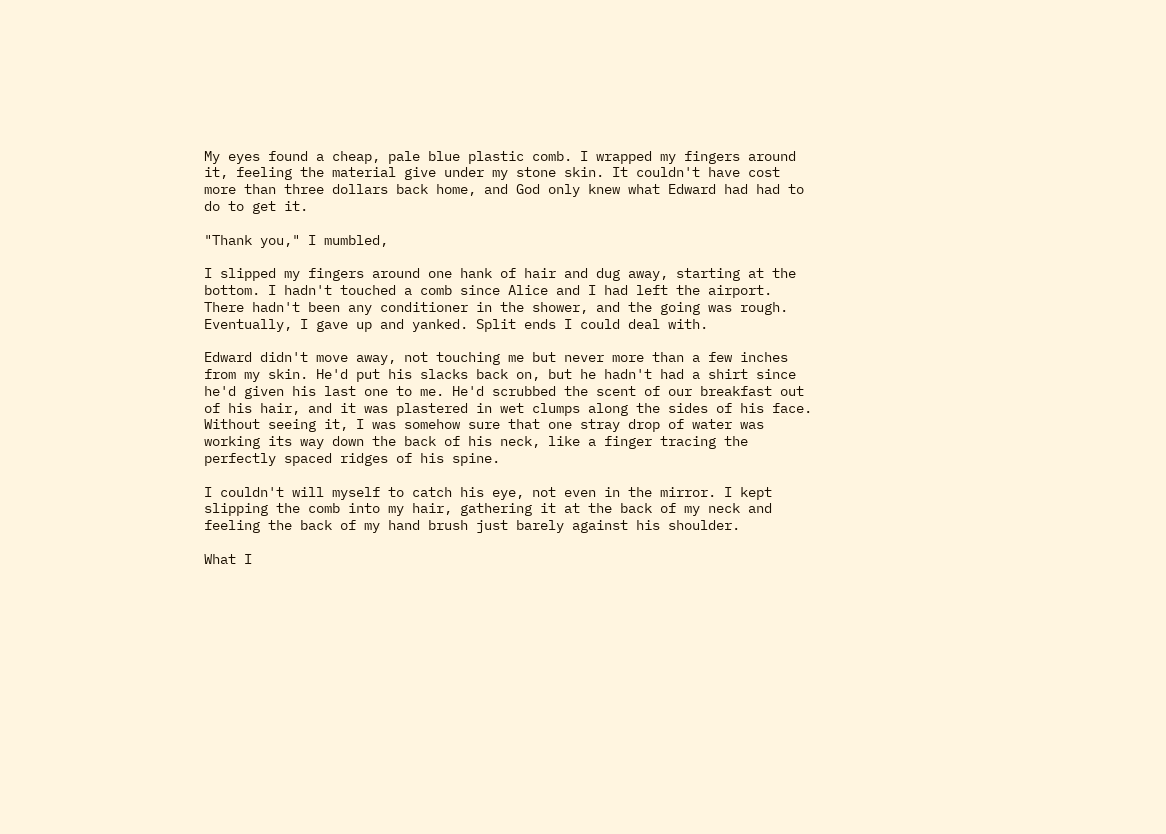My eyes found a cheap, pale blue plastic comb. I wrapped my fingers around it, feeling the material give under my stone skin. It couldn't have cost more than three dollars back home, and God only knew what Edward had had to do to get it.

"Thank you," I mumbled,

I slipped my fingers around one hank of hair and dug away, starting at the bottom. I hadn't touched a comb since Alice and I had left the airport. There hadn't been any conditioner in the shower, and the going was rough. Eventually, I gave up and yanked. Split ends I could deal with.

Edward didn't move away, not touching me but never more than a few inches from my skin. He'd put his slacks back on, but he hadn't had a shirt since he'd given his last one to me. He'd scrubbed the scent of our breakfast out of his hair, and it was plastered in wet clumps along the sides of his face. Without seeing it, I was somehow sure that one stray drop of water was working its way down the back of his neck, like a finger tracing the perfectly spaced ridges of his spine.

I couldn't will myself to catch his eye, not even in the mirror. I kept slipping the comb into my hair, gathering it at the back of my neck and feeling the back of my hand brush just barely against his shoulder.

What I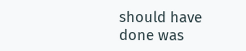should have done was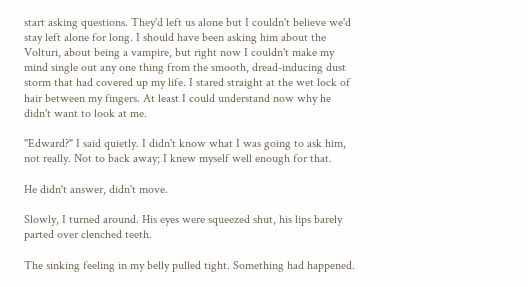start asking questions. They'd left us alone but I couldn't believe we'd stay left alone for long. I should have been asking him about the Volturi, about being a vampire, but right now I couldn't make my mind single out any one thing from the smooth, dread-inducing dust storm that had covered up my life. I stared straight at the wet lock of hair between my fingers. At least I could understand now why he didn't want to look at me.

"Edward?" I said quietly. I didn't know what I was going to ask him, not really. Not to back away; I knew myself well enough for that.

He didn't answer, didn't move.

Slowly, I turned around. His eyes were squeezed shut, his lips barely parted over clenched teeth.

The sinking feeling in my belly pulled tight. Something had happened.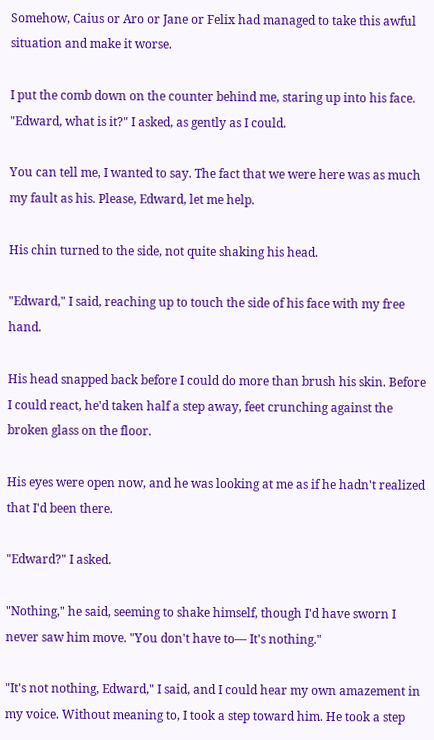Somehow, Caius or Aro or Jane or Felix had managed to take this awful situation and make it worse.

I put the comb down on the counter behind me, staring up into his face. "Edward, what is it?" I asked, as gently as I could.

You can tell me, I wanted to say. The fact that we were here was as much my fault as his. Please, Edward, let me help.

His chin turned to the side, not quite shaking his head.

"Edward," I said, reaching up to touch the side of his face with my free hand.

His head snapped back before I could do more than brush his skin. Before I could react, he'd taken half a step away, feet crunching against the broken glass on the floor.

His eyes were open now, and he was looking at me as if he hadn't realized that I'd been there.

"Edward?" I asked.

"Nothing," he said, seeming to shake himself, though I'd have sworn I never saw him move. "You don't have to— It's nothing."

"It's not nothing, Edward," I said, and I could hear my own amazement in my voice. Without meaning to, I took a step toward him. He took a step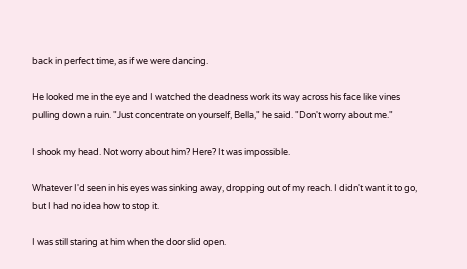back in perfect time, as if we were dancing.

He looked me in the eye and I watched the deadness work its way across his face like vines pulling down a ruin. "Just concentrate on yourself, Bella," he said. "Don't worry about me."

I shook my head. Not worry about him? Here? It was impossible.

Whatever I'd seen in his eyes was sinking away, dropping out of my reach. I didn't want it to go, but I had no idea how to stop it.

I was still staring at him when the door slid open.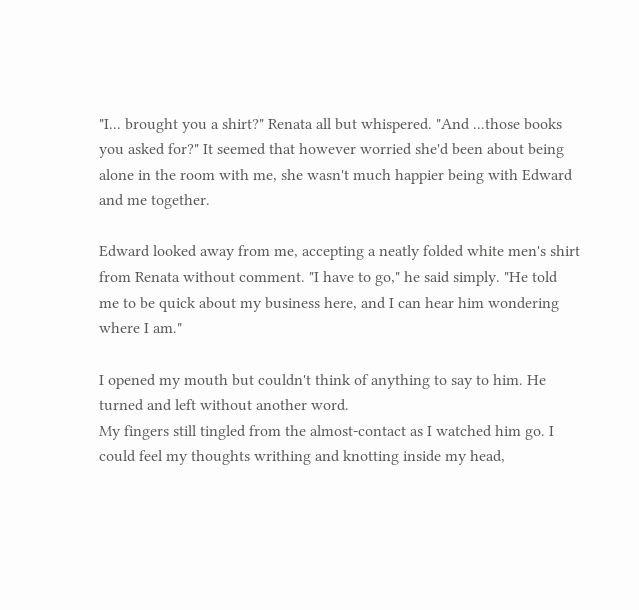"I... brought you a shirt?" Renata all but whispered. "And ...those books you asked for?" It seemed that however worried she'd been about being alone in the room with me, she wasn't much happier being with Edward and me together.

Edward looked away from me, accepting a neatly folded white men's shirt from Renata without comment. "I have to go," he said simply. "He told me to be quick about my business here, and I can hear him wondering where I am."

I opened my mouth but couldn't think of anything to say to him. He turned and left without another word.
My fingers still tingled from the almost-contact as I watched him go. I could feel my thoughts writhing and knotting inside my head,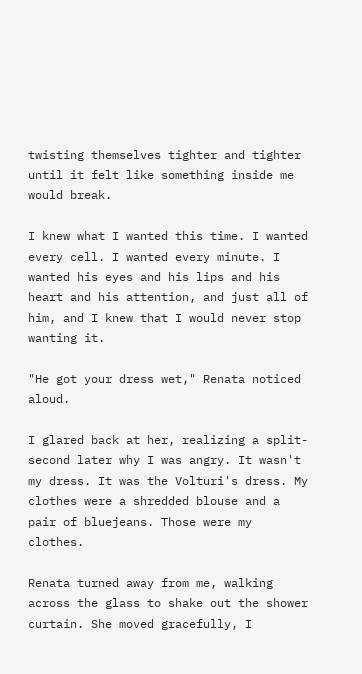twisting themselves tighter and tighter until it felt like something inside me would break.

I knew what I wanted this time. I wanted every cell. I wanted every minute. I wanted his eyes and his lips and his heart and his attention, and just all of him, and I knew that I would never stop wanting it.

"He got your dress wet," Renata noticed aloud.

I glared back at her, realizing a split-second later why I was angry. It wasn't my dress. It was the Volturi's dress. My clothes were a shredded blouse and a pair of bluejeans. Those were my clothes.

Renata turned away from me, walking across the glass to shake out the shower curtain. She moved gracefully, I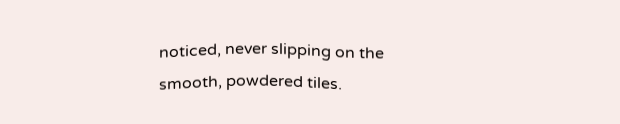noticed, never slipping on the smooth, powdered tiles.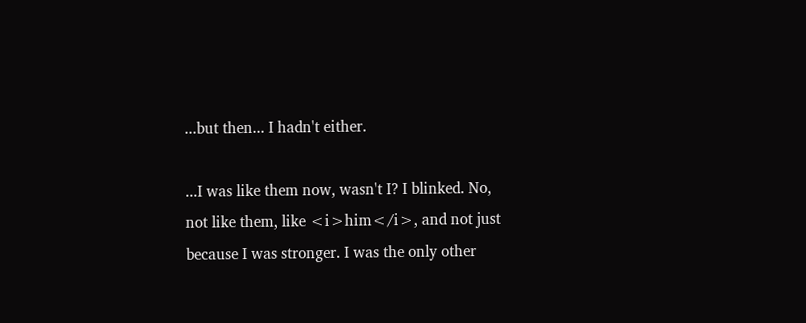...but then... I hadn't either.

...I was like them now, wasn't I? I blinked. No, not like them, like <i>him</i>, and not just because I was stronger. I was the only other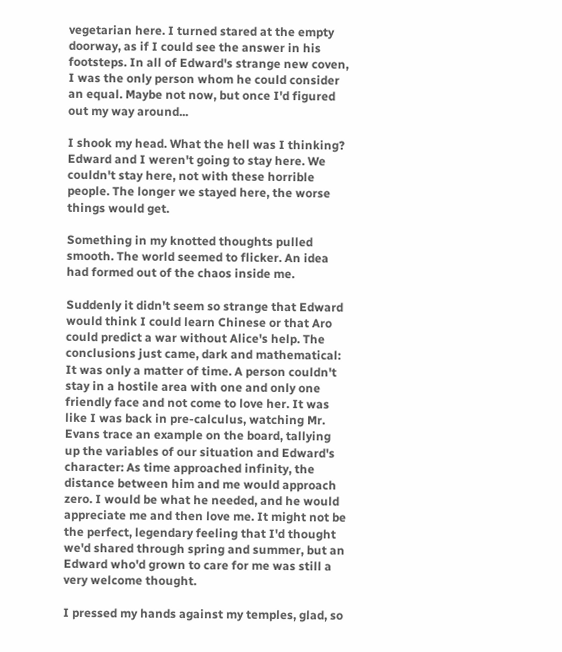vegetarian here. I turned stared at the empty doorway, as if I could see the answer in his footsteps. In all of Edward's strange new coven, I was the only person whom he could consider an equal. Maybe not now, but once I'd figured out my way around...

I shook my head. What the hell was I thinking? Edward and I weren't going to stay here. We couldn't stay here, not with these horrible people. The longer we stayed here, the worse things would get.

Something in my knotted thoughts pulled smooth. The world seemed to flicker. An idea had formed out of the chaos inside me.

Suddenly it didn't seem so strange that Edward would think I could learn Chinese or that Aro could predict a war without Alice's help. The conclusions just came, dark and mathematical: It was only a matter of time. A person couldn't stay in a hostile area with one and only one friendly face and not come to love her. It was like I was back in pre-calculus, watching Mr. Evans trace an example on the board, tallying up the variables of our situation and Edward's character: As time approached infinity, the distance between him and me would approach zero. I would be what he needed, and he would appreciate me and then love me. It might not be the perfect, legendary feeling that I'd thought we'd shared through spring and summer, but an Edward who'd grown to care for me was still a very welcome thought.

I pressed my hands against my temples, glad, so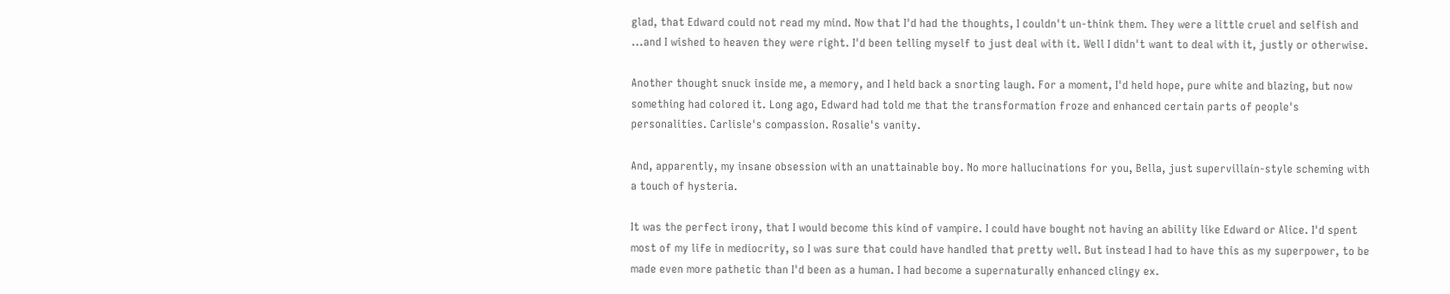glad, that Edward could not read my mind. Now that I'd had the thoughts, I couldn't un-think them. They were a little cruel and selfish and ...and I wished to heaven they were right. I'd been telling myself to just deal with it. Well I didn't want to deal with it, justly or otherwise.

Another thought snuck inside me, a memory, and I held back a snorting laugh. For a moment, I'd held hope, pure white and blazing, but now something had colored it. Long ago, Edward had told me that the transformation froze and enhanced certain parts of people's personalities. Carlisle's compassion. Rosalie's vanity.

And, apparently, my insane obsession with an unattainable boy. No more hallucinations for you, Bella, just supervillain-style scheming with a touch of hysteria.

It was the perfect irony, that I would become this kind of vampire. I could have bought not having an ability like Edward or Alice. I'd spent most of my life in mediocrity, so I was sure that could have handled that pretty well. But instead I had to have this as my superpower, to be made even more pathetic than I'd been as a human. I had become a supernaturally enhanced clingy ex.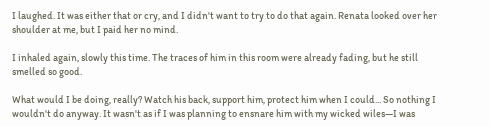I laughed. It was either that or cry, and I didn't want to try to do that again. Renata looked over her shoulder at me, but I paid her no mind.

I inhaled again, slowly this time. The traces of him in this room were already fading, but he still smelled so good.

What would I be doing, really? Watch his back, support him, protect him when I could... So nothing I wouldn't do anyway. It wasn't as if I was planning to ensnare him with my wicked wiles—I was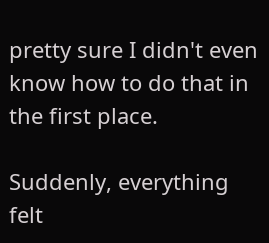pretty sure I didn't even know how to do that in the first place.

Suddenly, everything felt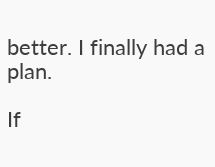better. I finally had a plan.

If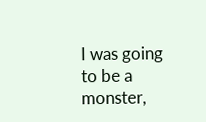I was going to be a monster,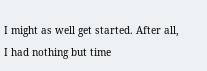I might as well get started. After all, I had nothing but time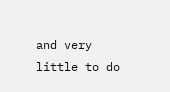and very little to do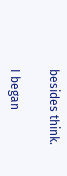besides think.

I began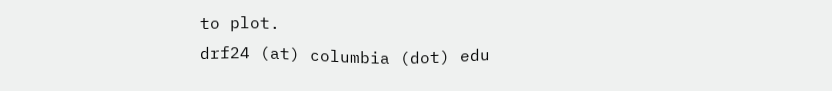to plot.
drf24 (at) columbia (dot) edu